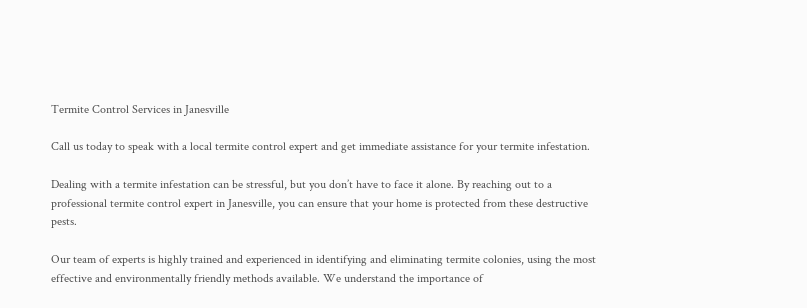Termite Control Services in Janesville

Call us today to speak with a local termite control expert and get immediate assistance for your termite infestation.

Dealing with a termite infestation can be stressful, but you don’t have to face it alone. By reaching out to a professional termite control expert in Janesville, you can ensure that your home is protected from these destructive pests.

Our team of experts is highly trained and experienced in identifying and eliminating termite colonies, using the most effective and environmentally friendly methods available. We understand the importance of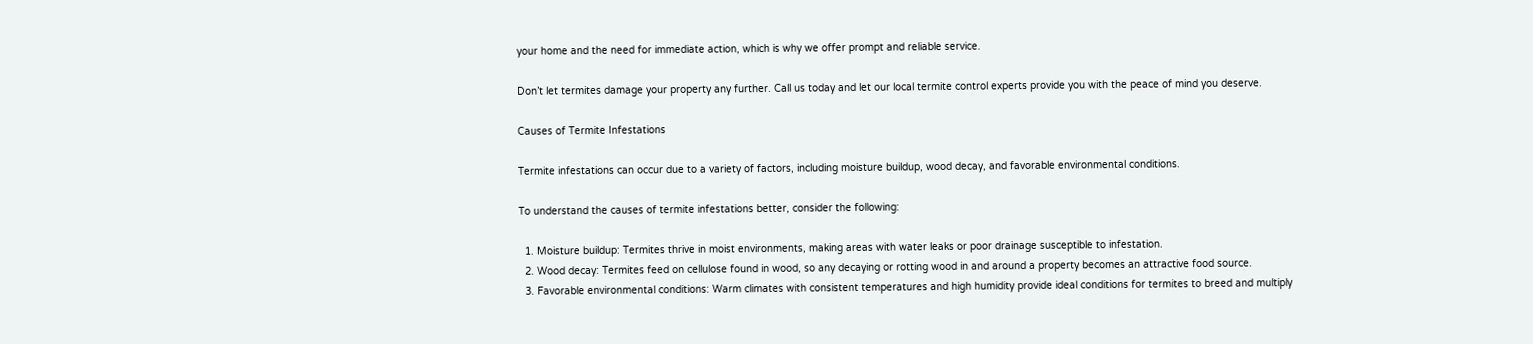your home and the need for immediate action, which is why we offer prompt and reliable service.

Don’t let termites damage your property any further. Call us today and let our local termite control experts provide you with the peace of mind you deserve.

Causes of Termite Infestations

Termite infestations can occur due to a variety of factors, including moisture buildup, wood decay, and favorable environmental conditions.

To understand the causes of termite infestations better, consider the following:

  1. Moisture buildup: Termites thrive in moist environments, making areas with water leaks or poor drainage susceptible to infestation.
  2. Wood decay: Termites feed on cellulose found in wood, so any decaying or rotting wood in and around a property becomes an attractive food source.
  3. Favorable environmental conditions: Warm climates with consistent temperatures and high humidity provide ideal conditions for termites to breed and multiply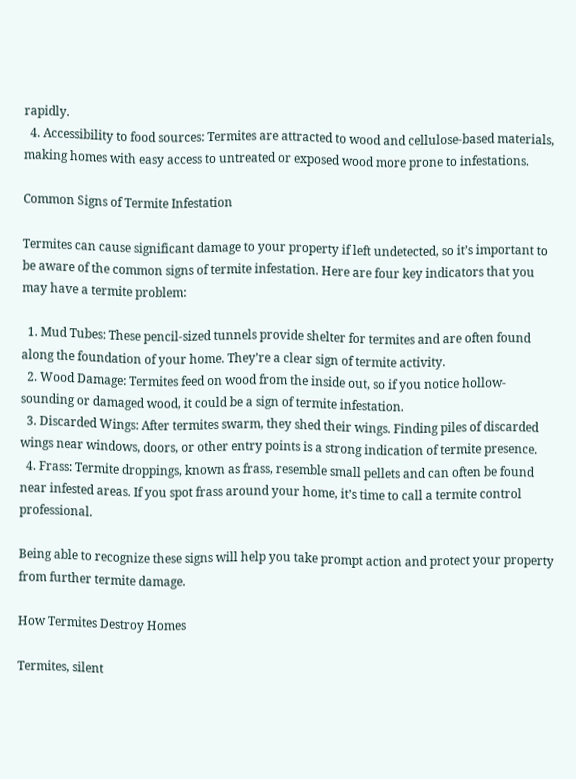rapidly.
  4. Accessibility to food sources: Termites are attracted to wood and cellulose-based materials, making homes with easy access to untreated or exposed wood more prone to infestations.

Common Signs of Termite Infestation

Termites can cause significant damage to your property if left undetected, so it’s important to be aware of the common signs of termite infestation. Here are four key indicators that you may have a termite problem:

  1. Mud Tubes: These pencil-sized tunnels provide shelter for termites and are often found along the foundation of your home. They’re a clear sign of termite activity.
  2. Wood Damage: Termites feed on wood from the inside out, so if you notice hollow-sounding or damaged wood, it could be a sign of termite infestation.
  3. Discarded Wings: After termites swarm, they shed their wings. Finding piles of discarded wings near windows, doors, or other entry points is a strong indication of termite presence.
  4. Frass: Termite droppings, known as frass, resemble small pellets and can often be found near infested areas. If you spot frass around your home, it’s time to call a termite control professional.

Being able to recognize these signs will help you take prompt action and protect your property from further termite damage.

How Termites Destroy Homes

Termites, silent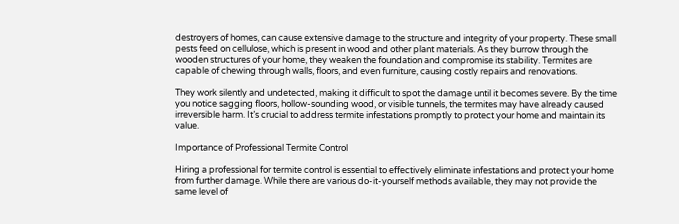destroyers of homes, can cause extensive damage to the structure and integrity of your property. These small pests feed on cellulose, which is present in wood and other plant materials. As they burrow through the wooden structures of your home, they weaken the foundation and compromise its stability. Termites are capable of chewing through walls, floors, and even furniture, causing costly repairs and renovations.

They work silently and undetected, making it difficult to spot the damage until it becomes severe. By the time you notice sagging floors, hollow-sounding wood, or visible tunnels, the termites may have already caused irreversible harm. It’s crucial to address termite infestations promptly to protect your home and maintain its value.

Importance of Professional Termite Control

Hiring a professional for termite control is essential to effectively eliminate infestations and protect your home from further damage. While there are various do-it-yourself methods available, they may not provide the same level of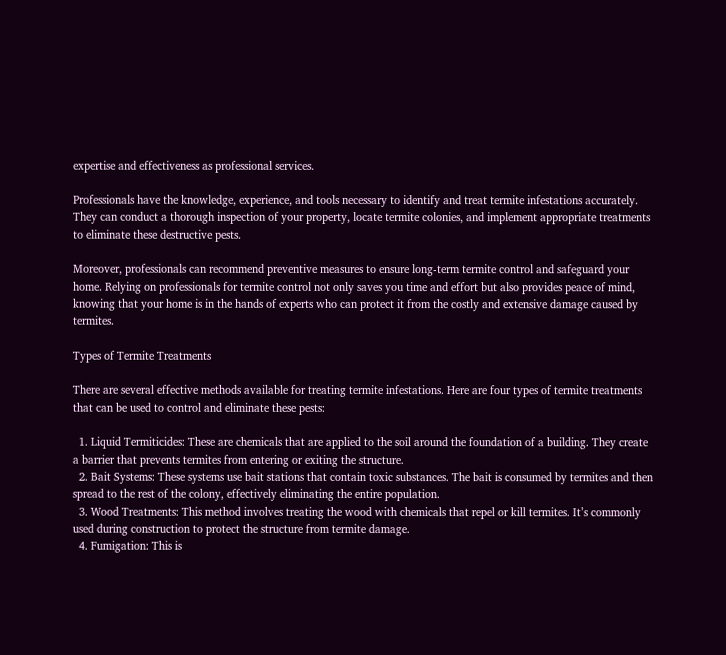expertise and effectiveness as professional services.

Professionals have the knowledge, experience, and tools necessary to identify and treat termite infestations accurately. They can conduct a thorough inspection of your property, locate termite colonies, and implement appropriate treatments to eliminate these destructive pests.

Moreover, professionals can recommend preventive measures to ensure long-term termite control and safeguard your home. Relying on professionals for termite control not only saves you time and effort but also provides peace of mind, knowing that your home is in the hands of experts who can protect it from the costly and extensive damage caused by termites.

Types of Termite Treatments

There are several effective methods available for treating termite infestations. Here are four types of termite treatments that can be used to control and eliminate these pests:

  1. Liquid Termiticides: These are chemicals that are applied to the soil around the foundation of a building. They create a barrier that prevents termites from entering or exiting the structure.
  2. Bait Systems: These systems use bait stations that contain toxic substances. The bait is consumed by termites and then spread to the rest of the colony, effectively eliminating the entire population.
  3. Wood Treatments: This method involves treating the wood with chemicals that repel or kill termites. It’s commonly used during construction to protect the structure from termite damage.
  4. Fumigation: This is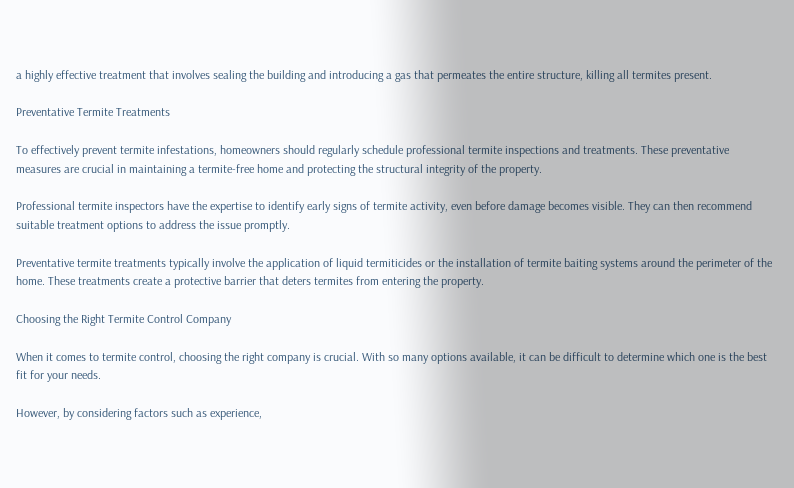a highly effective treatment that involves sealing the building and introducing a gas that permeates the entire structure, killing all termites present.

Preventative Termite Treatments

To effectively prevent termite infestations, homeowners should regularly schedule professional termite inspections and treatments. These preventative measures are crucial in maintaining a termite-free home and protecting the structural integrity of the property.

Professional termite inspectors have the expertise to identify early signs of termite activity, even before damage becomes visible. They can then recommend suitable treatment options to address the issue promptly.

Preventative termite treatments typically involve the application of liquid termiticides or the installation of termite baiting systems around the perimeter of the home. These treatments create a protective barrier that deters termites from entering the property.

Choosing the Right Termite Control Company

When it comes to termite control, choosing the right company is crucial. With so many options available, it can be difficult to determine which one is the best fit for your needs.

However, by considering factors such as experience,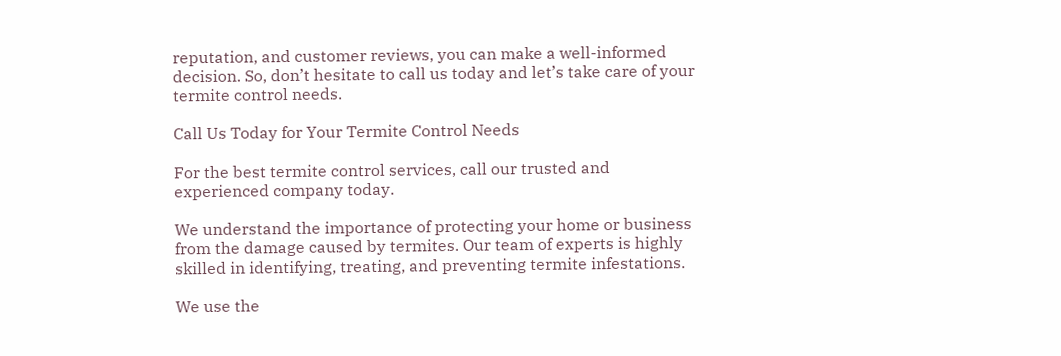reputation, and customer reviews, you can make a well-informed decision. So, don’t hesitate to call us today and let’s take care of your termite control needs.

Call Us Today for Your Termite Control Needs

For the best termite control services, call our trusted and experienced company today.

We understand the importance of protecting your home or business from the damage caused by termites. Our team of experts is highly skilled in identifying, treating, and preventing termite infestations.

We use the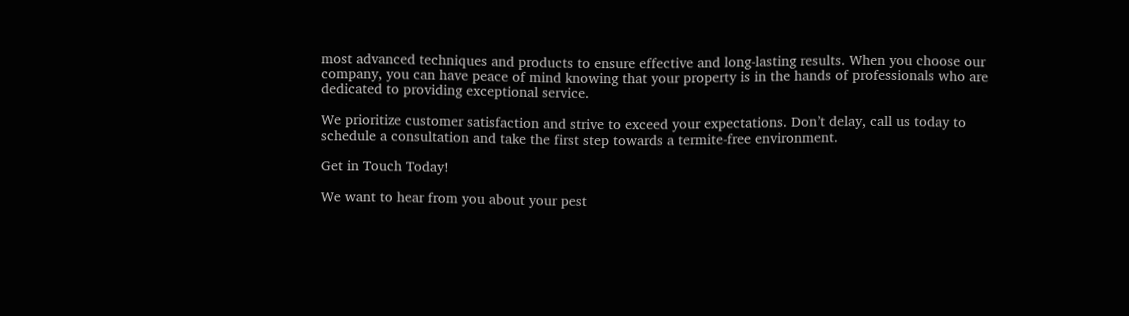most advanced techniques and products to ensure effective and long-lasting results. When you choose our company, you can have peace of mind knowing that your property is in the hands of professionals who are dedicated to providing exceptional service.

We prioritize customer satisfaction and strive to exceed your expectations. Don’t delay, call us today to schedule a consultation and take the first step towards a termite-free environment.

Get in Touch Today!

We want to hear from you about your pest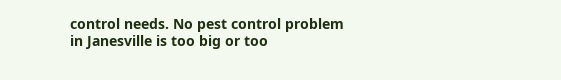control needs. No pest control problem in Janesville is too big or too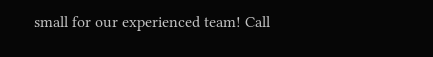small for our experienced team! Call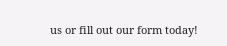us or fill out our form today!